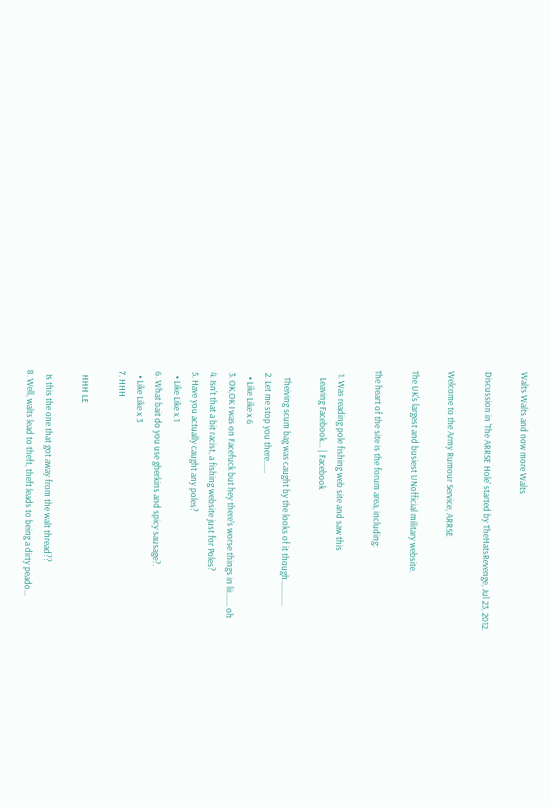Walts Walts and now more Walts

Discussion in 'The ARRSE Hole' started by TheHatsRevenge, Jul 23, 2012.

Welcome to the Army Rumour Service, ARRSE

The UK's largest and busiest UNofficial military website.

The heart of the site is the forum area, including:

  1. Was reading pole fishing web site and saw this
    Leaving Facebook... | Facebook

    Theiving scum bag was caught by the looks of it though.............
  2. Let me stop you there......
    • Like Like x 6
  3. OK,OK I was on Facefuck but hey there's worse things in lii....... oh
  4. Isn't that a bit racist, a fishing website just for Poles?
  5. Have you actually caught any poles?
    • Like Like x 1
  6. What bait do you use gherkins and spicy sausage?.
    • Like Like x 3
  7. HHH

    HHH LE

    Is this the one that got away from the walt thread??
  8. Well, walts lead to theft, theft leads to being a dirty peado...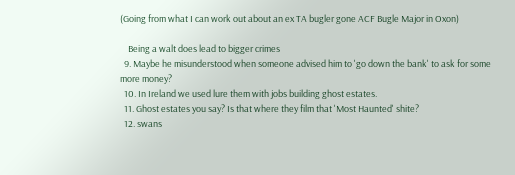(Going from what I can work out about an ex TA bugler gone ACF Bugle Major in Oxon)

    Being a walt does lead to bigger crimes
  9. Maybe he misunderstood when someone advised him to 'go down the bank' to ask for some more money?
  10. In Ireland we used lure them with jobs building ghost estates.
  11. Ghost estates you say? Is that where they film that 'Most Haunted' shite?
  12. swans